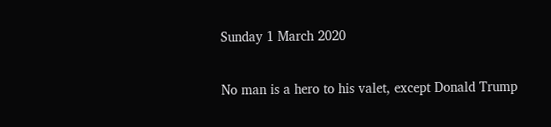Sunday 1 March 2020

No man is a hero to his valet, except Donald Trump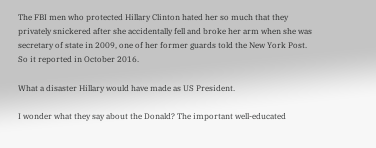The FBI men who protected Hillary Clinton hated her so much that they privately snickered after she accidentally fell and broke her arm when she was secretary of state in 2009, one of her former guards told the New York Post. So it reported in October 2016.

What a disaster Hillary would have made as US President.

I wonder what they say about the Donald? The important well-educated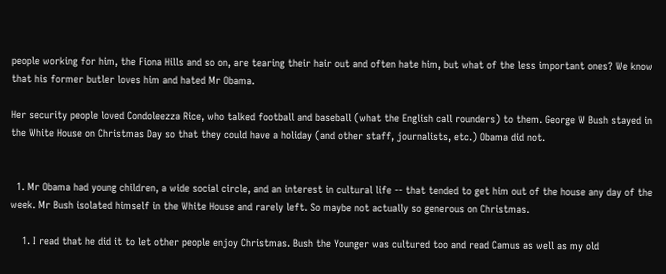people working for him, the Fiona Hills and so on, are tearing their hair out and often hate him, but what of the less important ones? We know that his former butler loves him and hated Mr Obama.

Her security people loved Condoleezza Rice, who talked football and baseball (what the English call rounders) to them. George W Bush stayed in the White House on Christmas Day so that they could have a holiday (and other staff, journalists, etc.) Obama did not.


  1. Mr Obama had young children, a wide social circle, and an interest in cultural life -- that tended to get him out of the house any day of the week. Mr Bush isolated himself in the White House and rarely left. So maybe not actually so generous on Christmas.

    1. I read that he did it to let other people enjoy Christmas. Bush the Younger was cultured too and read Camus as well as my old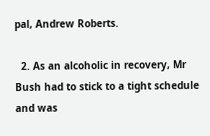pal, Andrew Roberts.

  2. As an alcoholic in recovery, Mr Bush had to stick to a tight schedule and was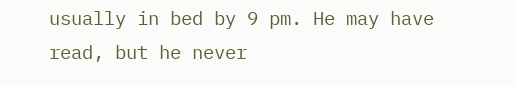usually in bed by 9 pm. He may have read, but he never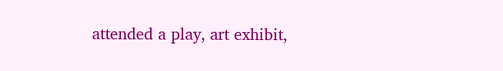attended a play, art exhibit,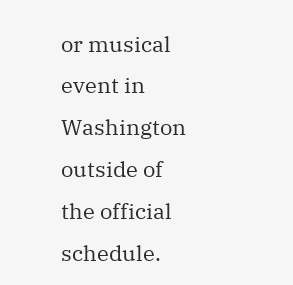or musical event in Washington outside of the official schedule.